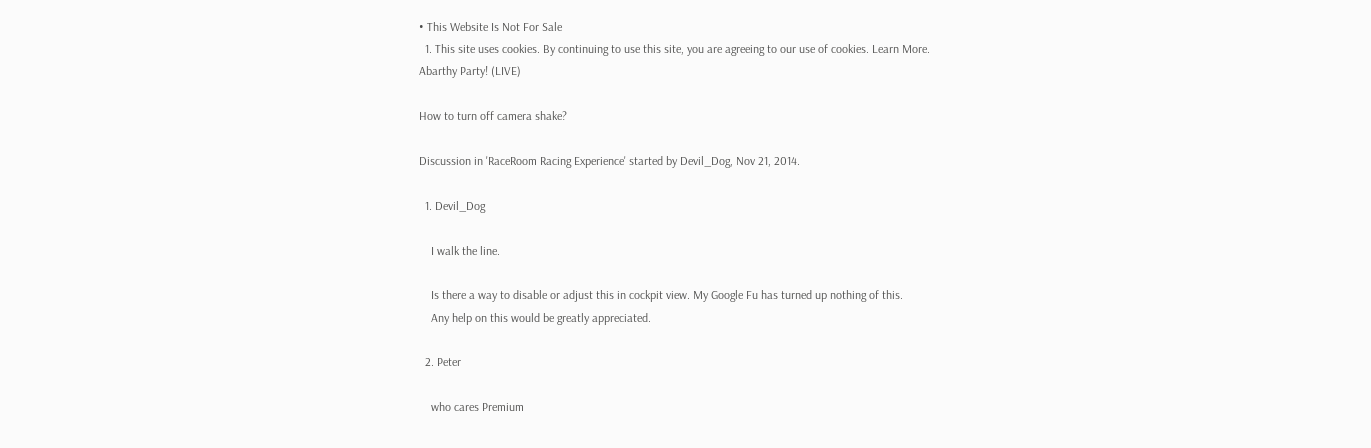• This Website Is Not For Sale
  1. This site uses cookies. By continuing to use this site, you are agreeing to our use of cookies. Learn More.
Abarthy Party! (LIVE)

How to turn off camera shake?

Discussion in 'RaceRoom Racing Experience' started by Devil_Dog, Nov 21, 2014.

  1. Devil_Dog

    I walk the line.

    Is there a way to disable or adjust this in cockpit view. My Google Fu has turned up nothing of this.
    Any help on this would be greatly appreciated.

  2. Peter

    who cares Premium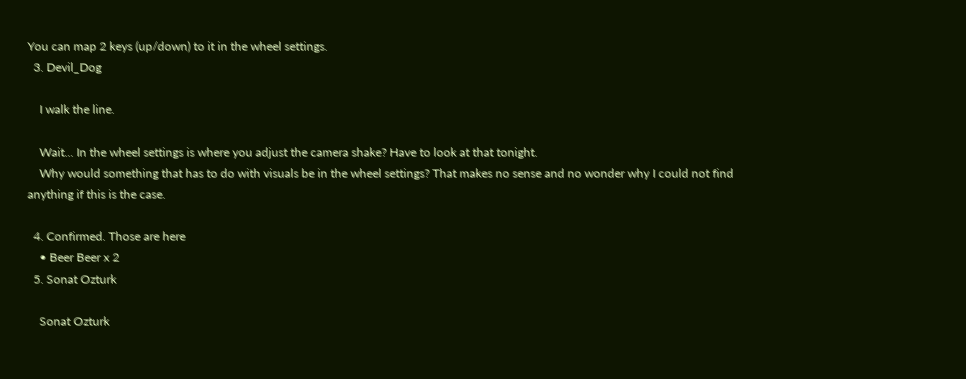You can map 2 keys (up/down) to it in the wheel settings.
  3. Devil_Dog

    I walk the line.

    Wait... In the wheel settings is where you adjust the camera shake? Have to look at that tonight.
    Why would something that has to do with visuals be in the wheel settings? That makes no sense and no wonder why I could not find anything if this is the case.

  4. Confirmed. Those are here
    • Beer Beer x 2
  5. Sonat Ozturk

    Sonat Ozturk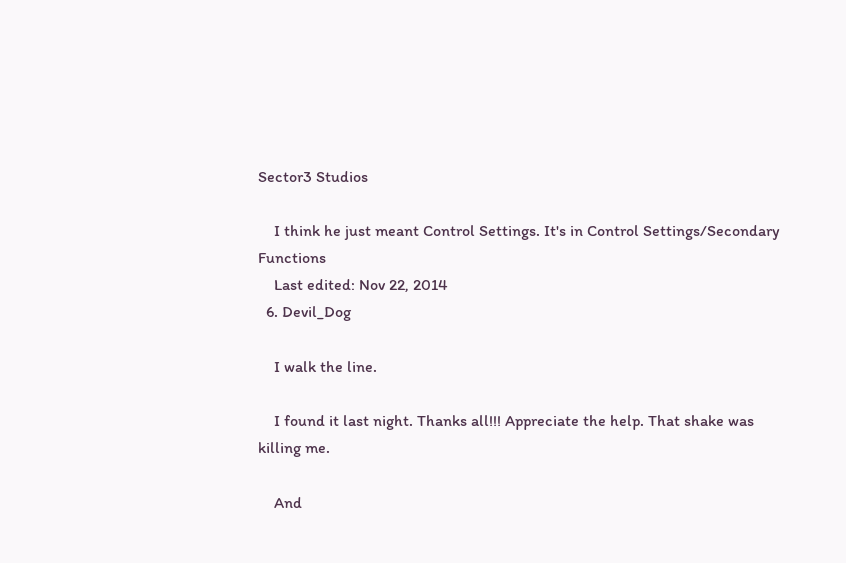Sector3 Studios

    I think he just meant Control Settings. It's in Control Settings/Secondary Functions
    Last edited: Nov 22, 2014
  6. Devil_Dog

    I walk the line.

    I found it last night. Thanks all!!! Appreciate the help. That shake was killing me.

    And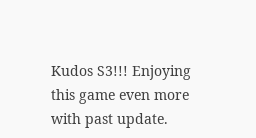Kudos S3!!! Enjoying this game even more with past update.